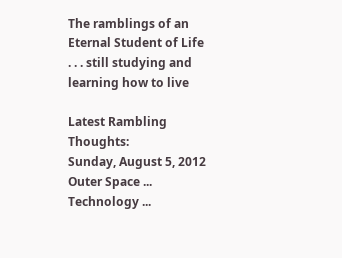The ramblings of an Eternal Student of Life
. . . still studying and learning how to live

Latest Rambling Thoughts:
Sunday, August 5, 2012
Outer Space ... Technology ...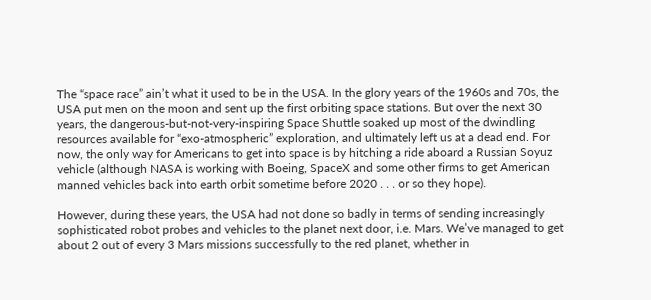The “space race” ain’t what it used to be in the USA. In the glory years of the 1960s and 70s, the USA put men on the moon and sent up the first orbiting space stations. But over the next 30 years, the dangerous-but-not-very-inspiring Space Shuttle soaked up most of the dwindling resources available for “exo-atmospheric” exploration, and ultimately left us at a dead end. For now, the only way for Americans to get into space is by hitching a ride aboard a Russian Soyuz vehicle (although NASA is working with Boeing, SpaceX and some other firms to get American manned vehicles back into earth orbit sometime before 2020 . . . or so they hope).

However, during these years, the USA had not done so badly in terms of sending increasingly sophisticated robot probes and vehicles to the planet next door, i.e. Mars. We’ve managed to get about 2 out of every 3 Mars missions successfully to the red planet, whether in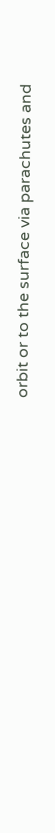orbit or to the surface via parachutes and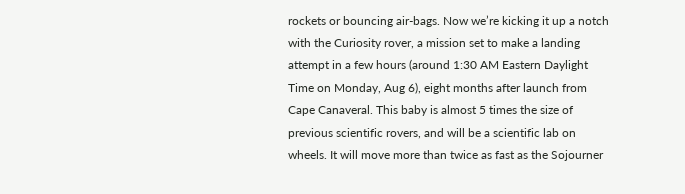rockets or bouncing air-bags. Now we’re kicking it up a notch with the Curiosity rover, a mission set to make a landing attempt in a few hours (around 1:30 AM Eastern Daylight Time on Monday, Aug 6), eight months after launch from Cape Canaveral. This baby is almost 5 times the size of previous scientific rovers, and will be a scientific lab on wheels. It will move more than twice as fast as the Sojourner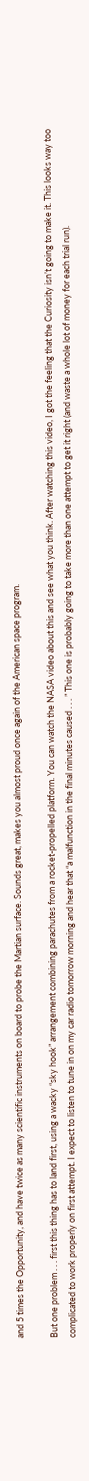and 5 times the Opportunity, and have twice as many scientific instruments on board to probe the Martian surface. Sounds great, makes you almost proud once again of the American space program.

But one problem . . . first this thing has to land first, using a wacky “sky hook” arrangement combining parachutes from a rocket-propelled platform. You can watch the NASA video about this and see what you think. After watching this video, I got the feeling that the Curiosity isn’t going to make it. This looks way too complicated to work properly on first attempt. I expect to listen to tune in on my car radio tomorrow morning and hear that “a malfunction in the final minutes caused . . . ” This one is probably going to take more than one attempt to get it right (and waste a whole lot of money for each trial run).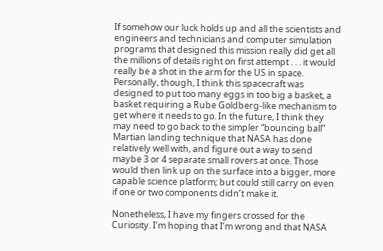If somehow our luck holds up and all the scientists and engineers and technicians and computer simulation programs that designed this mission really did get all the millions of details right on first attempt . . . it would really be a shot in the arm for the US in space. Personally, though, I think this spacecraft was designed to put too many eggs in too big a basket, a basket requiring a Rube Goldberg-like mechanism to get where it needs to go. In the future, I think they may need to go back to the simpler “bouncing ball” Martian landing technique that NASA has done relatively well with, and figure out a way to send maybe 3 or 4 separate small rovers at once. Those would then link up on the surface into a bigger, more capable science platform; but could still carry on even if one or two components didn’t make it.

Nonetheless, I have my fingers crossed for the Curiosity. I’m hoping that I’m wrong and that NASA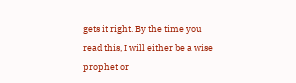gets it right. By the time you read this, I will either be a wise prophet or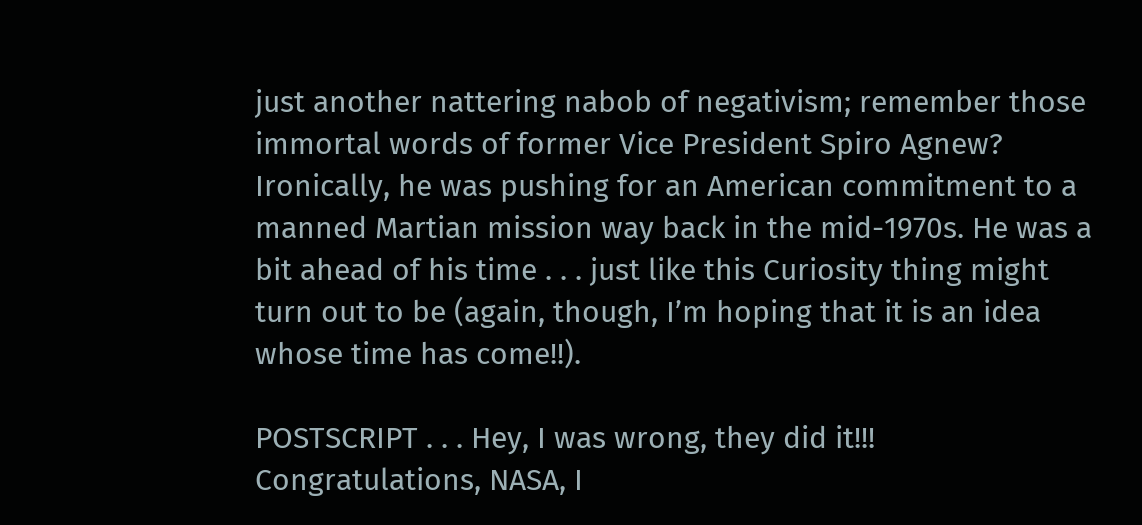just another nattering nabob of negativism; remember those immortal words of former Vice President Spiro Agnew? Ironically, he was pushing for an American commitment to a manned Martian mission way back in the mid-1970s. He was a bit ahead of his time . . . just like this Curiosity thing might turn out to be (again, though, I’m hoping that it is an idea whose time has come!!).

POSTSCRIPT . . . Hey, I was wrong, they did it!!! Congratulations, NASA, I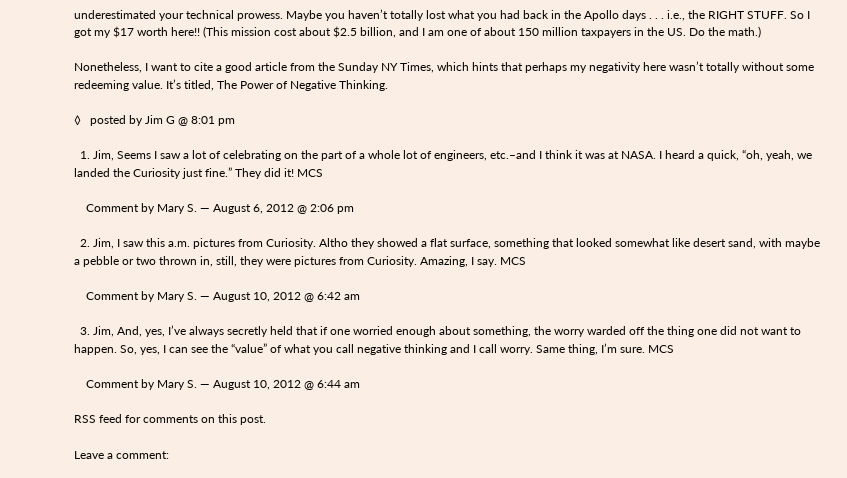underestimated your technical prowess. Maybe you haven’t totally lost what you had back in the Apollo days . . . i.e., the RIGHT STUFF. So I got my $17 worth here!! (This mission cost about $2.5 billion, and I am one of about 150 million taxpayers in the US. Do the math.)

Nonetheless, I want to cite a good article from the Sunday NY Times, which hints that perhaps my negativity here wasn’t totally without some redeeming value. It’s titled, The Power of Negative Thinking.

◊   posted by Jim G @ 8:01 pm

  1. Jim, Seems I saw a lot of celebrating on the part of a whole lot of engineers, etc.–and I think it was at NASA. I heard a quick, “oh, yeah, we landed the Curiosity just fine.” They did it! MCS

    Comment by Mary S. — August 6, 2012 @ 2:06 pm

  2. Jim, I saw this a.m. pictures from Curiosity. Altho they showed a flat surface, something that looked somewhat like desert sand, with maybe a pebble or two thrown in, still, they were pictures from Curiosity. Amazing, I say. MCS

    Comment by Mary S. — August 10, 2012 @ 6:42 am

  3. Jim, And, yes, I’ve always secretly held that if one worried enough about something, the worry warded off the thing one did not want to happen. So, yes, I can see the “value” of what you call negative thinking and I call worry. Same thing, I’m sure. MCS

    Comment by Mary S. — August 10, 2012 @ 6:44 am

RSS feed for comments on this post.

Leave a comment: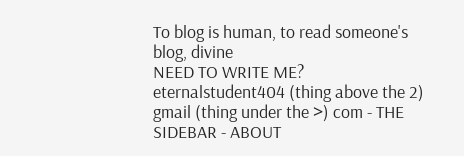To blog is human, to read someone's blog, divine
NEED TO WRITE ME? eternalstudent404 (thing above the 2) gmail (thing under the >) com - THE SIDEBAR - ABOUT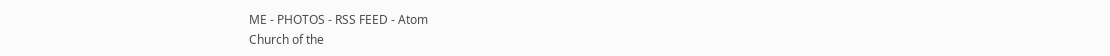ME - PHOTOS - RSS FEED - Atom
Church of the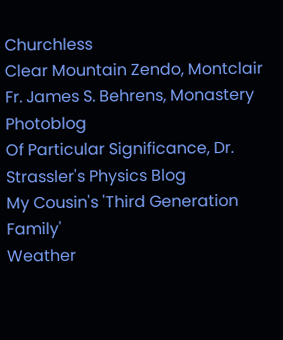Churchless
Clear Mountain Zendo, Montclair
Fr. James S. Behrens, Monastery Photoblog
Of Particular Significance, Dr. Strassler's Physics Blog
My Cousin's 'Third Generation Family'
Weather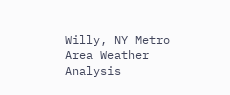Willy, NY Metro Area Weather Analysis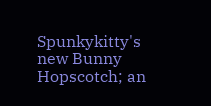Spunkykitty's new Bunny Hopscotch; an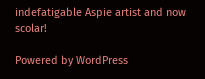indefatigable Aspie artist and now scolar!

Powered by WordPress